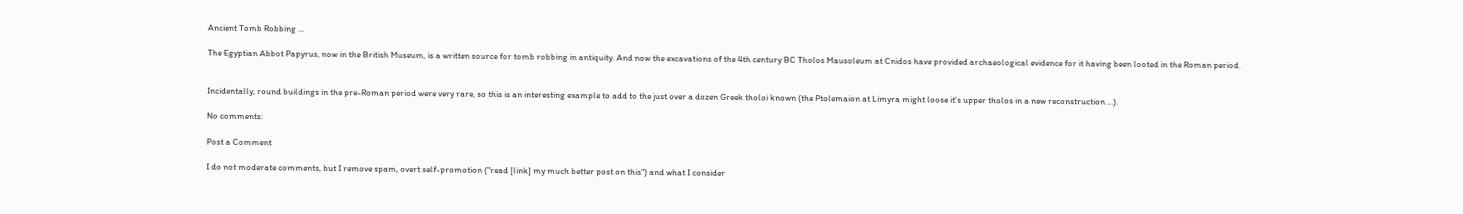Ancient Tomb Robbing ...

The Egyptian Abbot Papyrus, now in the British Museum, is a written source for tomb robbing in antiquity. And now the excavations of the 4th century BC Tholos Mausoleum at Cnidos have provided archaeological evidence for it having been looted in the Roman period.


Incidentally, round buildings in the pre-Roman period were very rare, so this is an interesting example to add to the just over a dozen Greek tholoi known (the Ptolemaion at Limyra might loose it's upper tholos in a new reconstruction ...).

No comments:

Post a Comment

I do not moderate comments, but I remove spam, overt self-promotion ("read [link] my much better post on this") and what I consider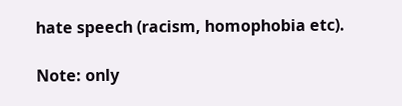hate speech (racism, homophobia etc).

Note: only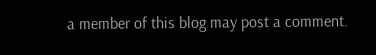a member of this blog may post a comment.